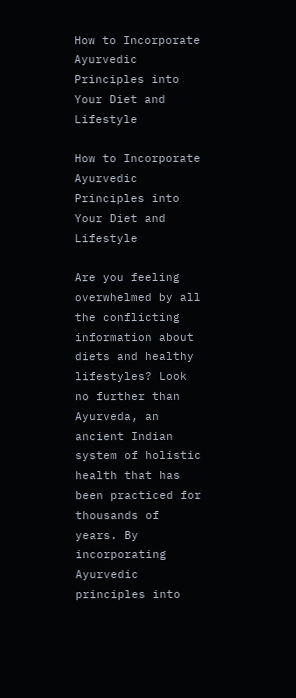How to Incorporate Ayurvedic Principles into Your Diet and Lifestyle

How to Incorporate Ayurvedic Principles into Your Diet and Lifestyle

Are you feeling overwhelmed by all the conflicting information about diets and healthy lifestyles? Look no further than Ayurveda, an ancient Indian system of holistic health that has been practiced for thousands of years. By incorporating Ayurvedic principles into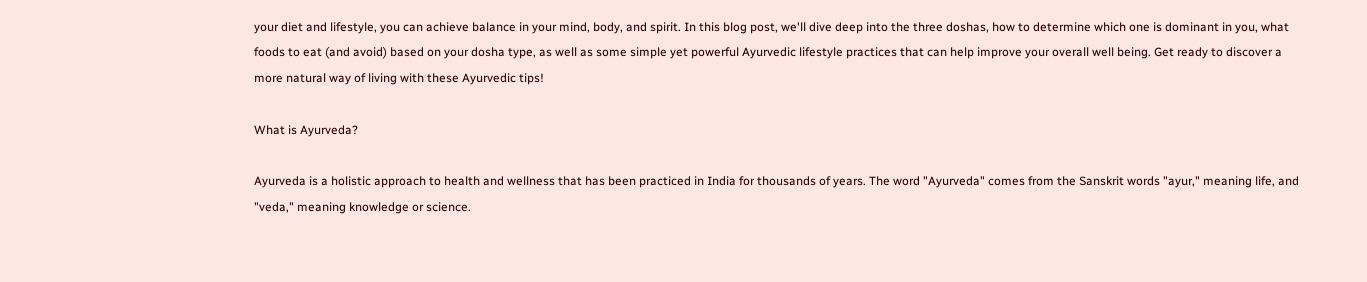your diet and lifestyle, you can achieve balance in your mind, body, and spirit. In this blog post, we'll dive deep into the three doshas, how to determine which one is dominant in you, what foods to eat (and avoid) based on your dosha type, as well as some simple yet powerful Ayurvedic lifestyle practices that can help improve your overall well being. Get ready to discover a more natural way of living with these Ayurvedic tips!

What is Ayurveda?

Ayurveda is a holistic approach to health and wellness that has been practiced in India for thousands of years. The word "Ayurveda" comes from the Sanskrit words "ayur," meaning life, and "veda," meaning knowledge or science.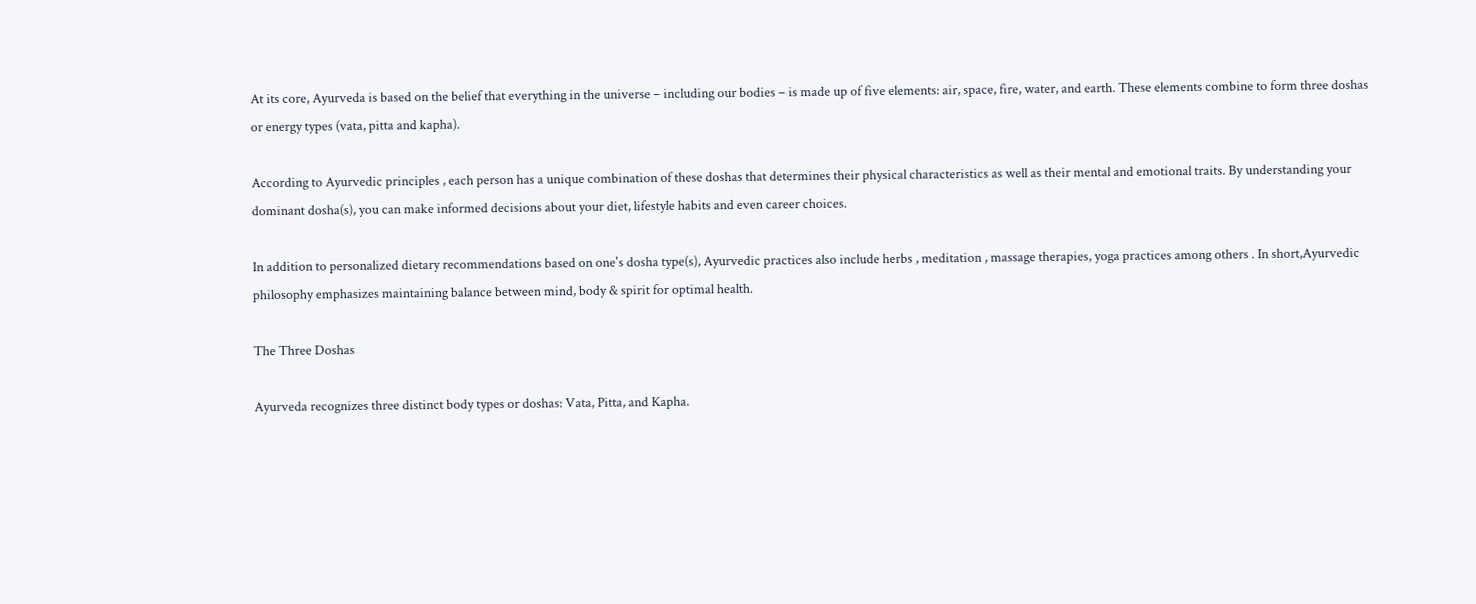At its core, Ayurveda is based on the belief that everything in the universe – including our bodies – is made up of five elements: air, space, fire, water, and earth. These elements combine to form three doshas or energy types (vata, pitta and kapha).

According to Ayurvedic principles , each person has a unique combination of these doshas that determines their physical characteristics as well as their mental and emotional traits. By understanding your dominant dosha(s), you can make informed decisions about your diet, lifestyle habits and even career choices.

In addition to personalized dietary recommendations based on one's dosha type(s), Ayurvedic practices also include herbs , meditation , massage therapies, yoga practices among others . In short,Ayurvedic philosophy emphasizes maintaining balance between mind, body & spirit for optimal health.

The Three Doshas

Ayurveda recognizes three distinct body types or doshas: Vata, Pitta, and Kapha.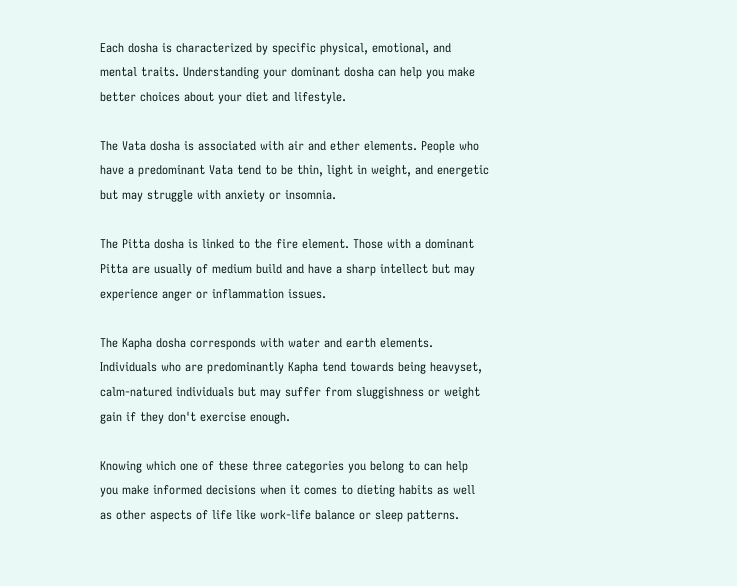Each dosha is characterized by specific physical, emotional, and mental traits. Understanding your dominant dosha can help you make better choices about your diet and lifestyle.

The Vata dosha is associated with air and ether elements. People who have a predominant Vata tend to be thin, light in weight, and energetic but may struggle with anxiety or insomnia.

The Pitta dosha is linked to the fire element. Those with a dominant Pitta are usually of medium build and have a sharp intellect but may experience anger or inflammation issues.

The Kapha dosha corresponds with water and earth elements. Individuals who are predominantly Kapha tend towards being heavyset, calm-natured individuals but may suffer from sluggishness or weight gain if they don't exercise enough.

Knowing which one of these three categories you belong to can help you make informed decisions when it comes to dieting habits as well as other aspects of life like work-life balance or sleep patterns.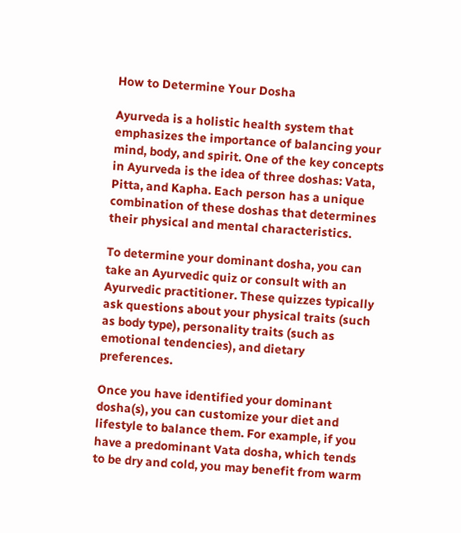How to Determine Your Dosha

Ayurveda is a holistic health system that emphasizes the importance of balancing your mind, body, and spirit. One of the key concepts in Ayurveda is the idea of three doshas: Vata, Pitta, and Kapha. Each person has a unique combination of these doshas that determines their physical and mental characteristics.

To determine your dominant dosha, you can take an Ayurvedic quiz or consult with an Ayurvedic practitioner. These quizzes typically ask questions about your physical traits (such as body type), personality traits (such as emotional tendencies), and dietary preferences.

Once you have identified your dominant dosha(s), you can customize your diet and lifestyle to balance them. For example, if you have a predominant Vata dosha, which tends to be dry and cold, you may benefit from warm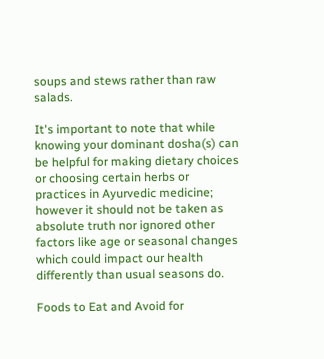soups and stews rather than raw salads.

It's important to note that while knowing your dominant dosha(s) can be helpful for making dietary choices or choosing certain herbs or practices in Ayurvedic medicine; however it should not be taken as absolute truth nor ignored other factors like age or seasonal changes which could impact our health differently than usual seasons do.

Foods to Eat and Avoid for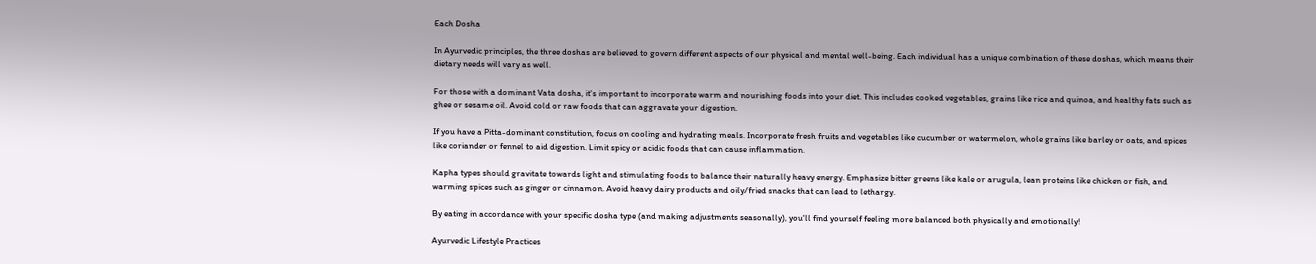Each Dosha

In Ayurvedic principles, the three doshas are believed to govern different aspects of our physical and mental well-being. Each individual has a unique combination of these doshas, which means their dietary needs will vary as well.

For those with a dominant Vata dosha, it's important to incorporate warm and nourishing foods into your diet. This includes cooked vegetables, grains like rice and quinoa, and healthy fats such as ghee or sesame oil. Avoid cold or raw foods that can aggravate your digestion.

If you have a Pitta-dominant constitution, focus on cooling and hydrating meals. Incorporate fresh fruits and vegetables like cucumber or watermelon, whole grains like barley or oats, and spices like coriander or fennel to aid digestion. Limit spicy or acidic foods that can cause inflammation.

Kapha types should gravitate towards light and stimulating foods to balance their naturally heavy energy. Emphasize bitter greens like kale or arugula, lean proteins like chicken or fish, and warming spices such as ginger or cinnamon. Avoid heavy dairy products and oily/fried snacks that can lead to lethargy.

By eating in accordance with your specific dosha type (and making adjustments seasonally), you'll find yourself feeling more balanced both physically and emotionally!

Ayurvedic Lifestyle Practices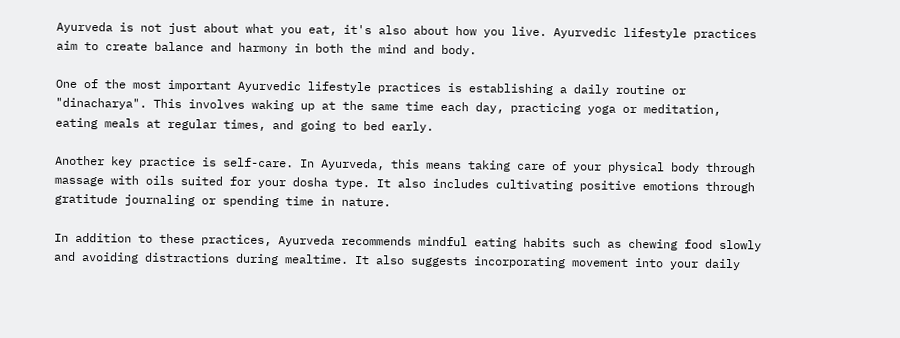Ayurveda is not just about what you eat, it's also about how you live. Ayurvedic lifestyle practices aim to create balance and harmony in both the mind and body.

One of the most important Ayurvedic lifestyle practices is establishing a daily routine or "dinacharya". This involves waking up at the same time each day, practicing yoga or meditation, eating meals at regular times, and going to bed early.

Another key practice is self-care. In Ayurveda, this means taking care of your physical body through massage with oils suited for your dosha type. It also includes cultivating positive emotions through gratitude journaling or spending time in nature.

In addition to these practices, Ayurveda recommends mindful eating habits such as chewing food slowly and avoiding distractions during mealtime. It also suggests incorporating movement into your daily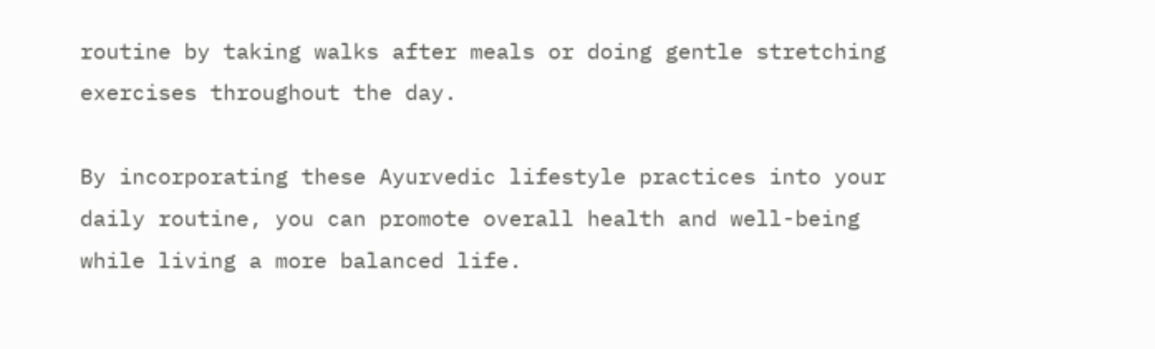routine by taking walks after meals or doing gentle stretching exercises throughout the day.

By incorporating these Ayurvedic lifestyle practices into your daily routine, you can promote overall health and well-being while living a more balanced life.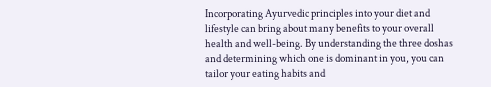Incorporating Ayurvedic principles into your diet and lifestyle can bring about many benefits to your overall health and well-being. By understanding the three doshas and determining which one is dominant in you, you can tailor your eating habits and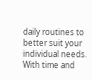daily routines to better suit your individual needs. With time and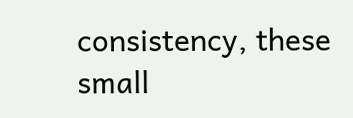consistency, these small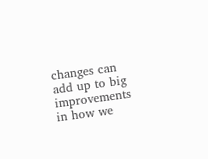changes can add up to big improvements in how we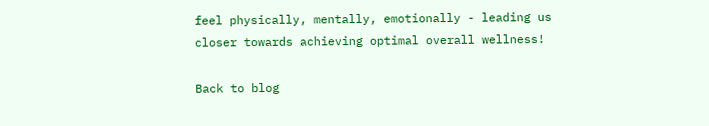feel physically, mentally, emotionally - leading us closer towards achieving optimal overall wellness!

Back to blog